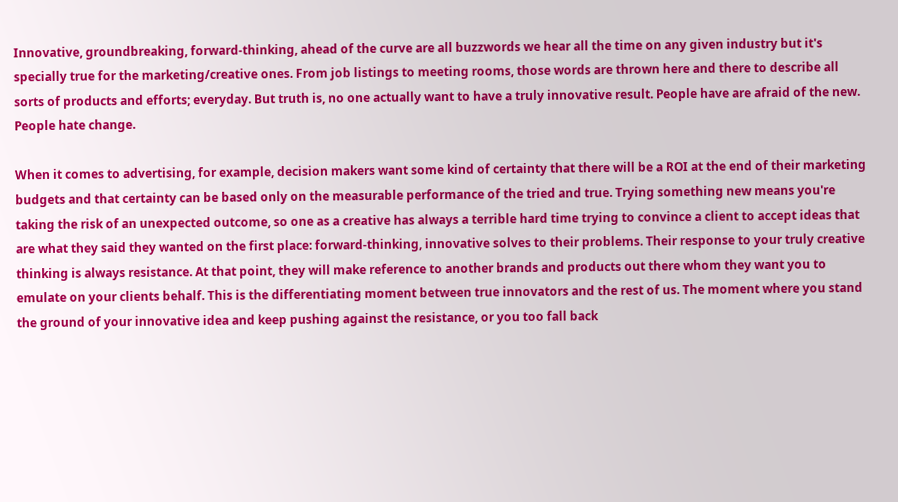Innovative, groundbreaking, forward-thinking, ahead of the curve are all buzzwords we hear all the time on any given industry but it's specially true for the marketing/creative ones. From job listings to meeting rooms, those words are thrown here and there to describe all sorts of products and efforts; everyday. But truth is, no one actually want to have a truly innovative result. People have are afraid of the new. People hate change.

When it comes to advertising, for example, decision makers want some kind of certainty that there will be a ROI at the end of their marketing budgets and that certainty can be based only on the measurable performance of the tried and true. Trying something new means you're taking the risk of an unexpected outcome, so one as a creative has always a terrible hard time trying to convince a client to accept ideas that are what they said they wanted on the first place: forward-thinking, innovative solves to their problems. Their response to your truly creative thinking is always resistance. At that point, they will make reference to another brands and products out there whom they want you to emulate on your clients behalf. This is the differentiating moment between true innovators and the rest of us. The moment where you stand the ground of your innovative idea and keep pushing against the resistance, or you too fall back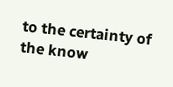to the certainty of the know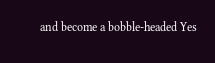and become a bobble-headed Yes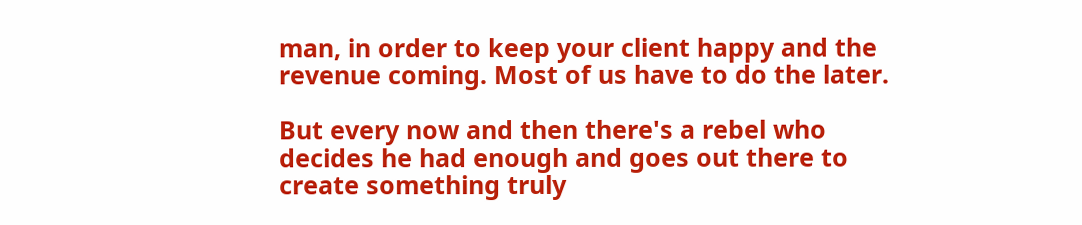man, in order to keep your client happy and the revenue coming. Most of us have to do the later.

But every now and then there's a rebel who decides he had enough and goes out there to create something truly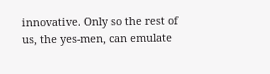innovative. Only so the rest of us, the yes-men, can emulate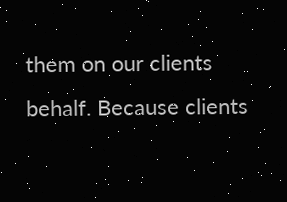them on our clients behalf. Because clients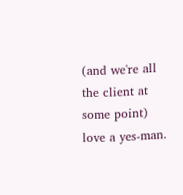(and we're all the client at some point) love a yes-man.